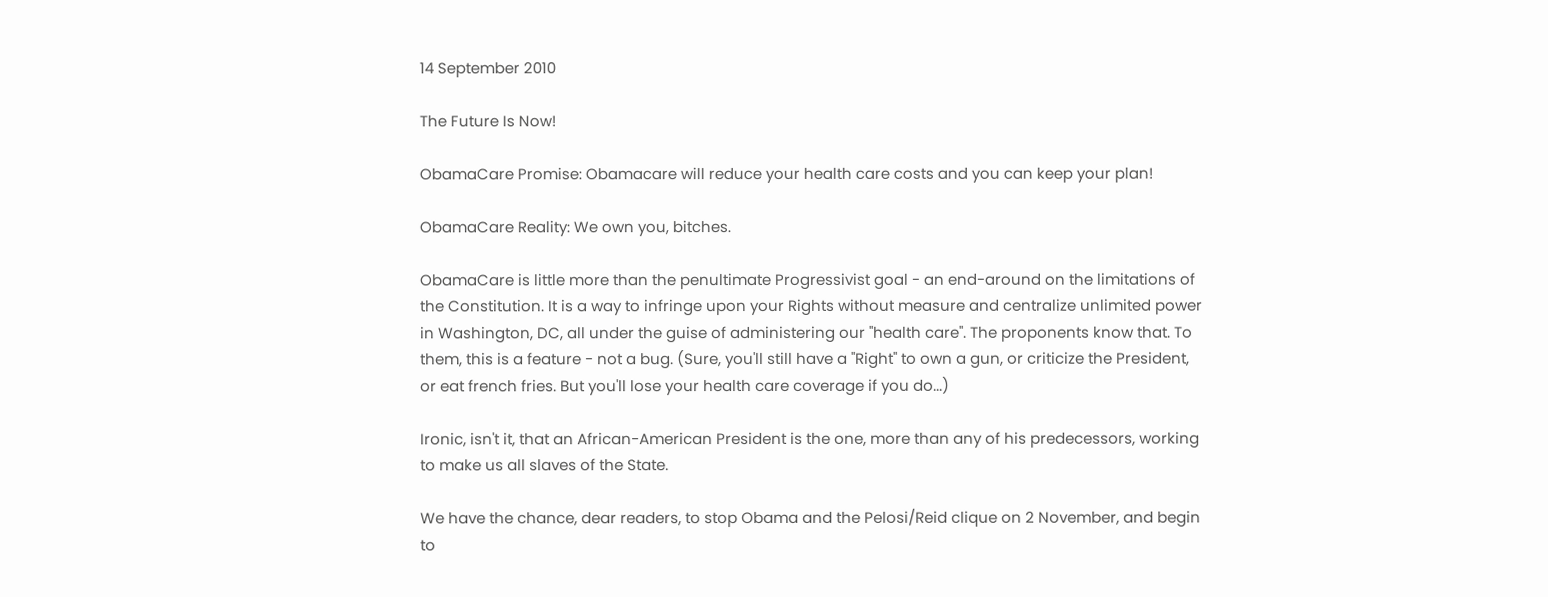14 September 2010

The Future Is Now!

ObamaCare Promise: Obamacare will reduce your health care costs and you can keep your plan!

ObamaCare Reality: We own you, bitches.

ObamaCare is little more than the penultimate Progressivist goal - an end-around on the limitations of the Constitution. It is a way to infringe upon your Rights without measure and centralize unlimited power in Washington, DC, all under the guise of administering our "health care". The proponents know that. To them, this is a feature - not a bug. (Sure, you'll still have a "Right" to own a gun, or criticize the President, or eat french fries. But you'll lose your health care coverage if you do...)

Ironic, isn't it, that an African-American President is the one, more than any of his predecessors, working to make us all slaves of the State.

We have the chance, dear readers, to stop Obama and the Pelosi/Reid clique on 2 November, and begin to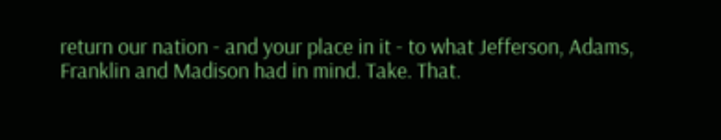return our nation - and your place in it - to what Jefferson, Adams, Franklin and Madison had in mind. Take. That.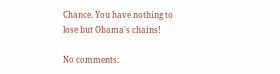Chance. You have nothing to lose but Obama's chains!

No comments: